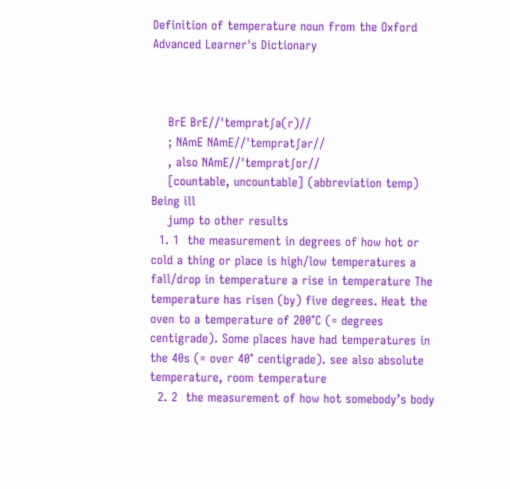Definition of temperature noun from the Oxford Advanced Learner's Dictionary



    BrE BrE//ˈtemprətʃə(r)//
    ; NAmE NAmE//ˈtemprətʃər//
    , also NAmE//ˈtemprətʃʊr//
    [countable, uncountable] (abbreviation temp) Being ill
    jump to other results
  1. 1  the measurement in degrees of how hot or cold a thing or place is high/low temperatures a fall/drop in temperature a rise in temperature The temperature has risen (by) five degrees. Heat the oven to a temperature of 200°C (= degrees centigrade). Some places have had temperatures in the 40s (= over 40° centigrade). see also absolute temperature, room temperature
  2. 2  the measurement of how hot somebody’s body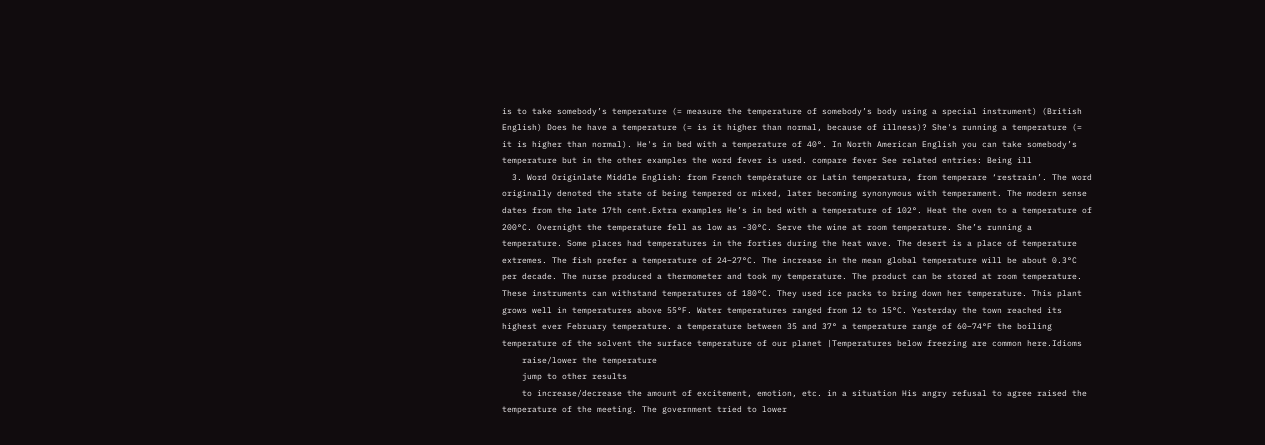is to take somebody’s temperature (= measure the temperature of somebody’s body using a special instrument) (British English) Does he have a temperature (= is it higher than normal, because of illness)? She's running a temperature (= it is higher than normal). He's in bed with a temperature of 40°. In North American English you can take somebody’s temperature but in the other examples the word fever is used. compare fever See related entries: Being ill
  3. Word Originlate Middle English: from French température or Latin temperatura, from temperare ‘restrain’. The word originally denoted the state of being tempered or mixed, later becoming synonymous with temperament. The modern sense dates from the late 17th cent.Extra examples He’s in bed with a temperature of 102°. Heat the oven to a temperature of 200°C. Overnight the temperature fell as low as -30°C. Serve the wine at room temperature. She’s running a temperature. Some places had temperatures in the forties during the heat wave. The desert is a place of temperature extremes. The fish prefer a temperature of 24–27°C. The increase in the mean global temperature will be about 0.3°C per decade. The nurse produced a thermometer and took my temperature. The product can be stored at room temperature. These instruments can withstand temperatures of 180°C. They used ice packs to bring down her temperature. This plant grows well in temperatures above 55°F. Water temperatures ranged from 12 to 15°C. Yesterday the town reached its highest ever February temperature. a temperature between 35 and 37° a temperature range of 60–74°F the boiling temperature of the solvent the surface temperature of our planet |Temperatures below freezing are common here.Idioms
    raise/lower the temperature
    jump to other results
    to increase/decrease the amount of excitement, emotion, etc. in a situation His angry refusal to agree raised the temperature of the meeting. The government tried to lower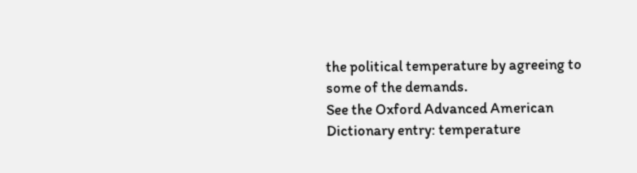the political temperature by agreeing to some of the demands.
See the Oxford Advanced American Dictionary entry: temperature